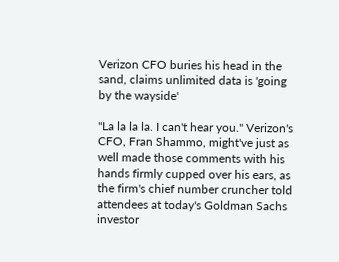Verizon CFO buries his head in the sand, claims unlimited data is 'going by the wayside'

"La la la la. I can't hear you." Verizon's CFO, Fran Shammo, might've just as well made those comments with his hands firmly cupped over his ears, as the firm's chief number cruncher told attendees at today's Goldman Sachs investor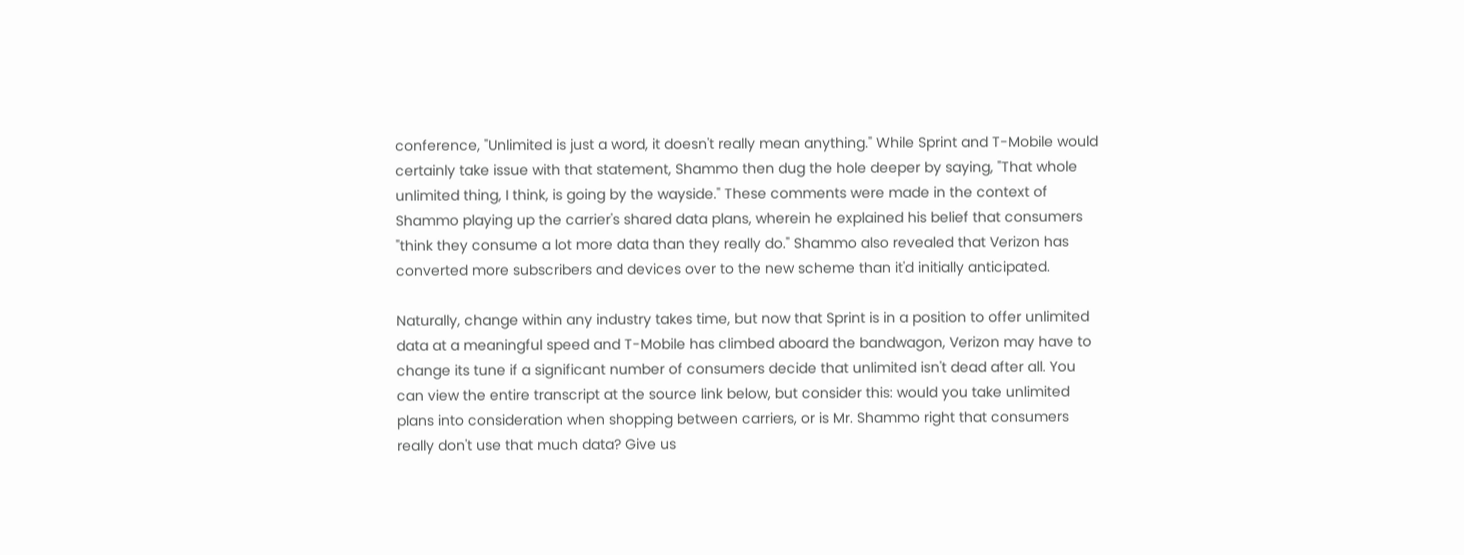conference, "Unlimited is just a word, it doesn't really mean anything." While Sprint and T-Mobile would certainly take issue with that statement, Shammo then dug the hole deeper by saying, "That whole unlimited thing, I think, is going by the wayside." These comments were made in the context of Shammo playing up the carrier's shared data plans, wherein he explained his belief that consumers "think they consume a lot more data than they really do." Shammo also revealed that Verizon has converted more subscribers and devices over to the new scheme than it'd initially anticipated.

Naturally, change within any industry takes time, but now that Sprint is in a position to offer unlimited data at a meaningful speed and T-Mobile has climbed aboard the bandwagon, Verizon may have to change its tune if a significant number of consumers decide that unlimited isn't dead after all. You can view the entire transcript at the source link below, but consider this: would you take unlimited plans into consideration when shopping between carriers, or is Mr. Shammo right that consumers really don't use that much data? Give us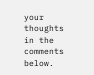your thoughts in the comments below.